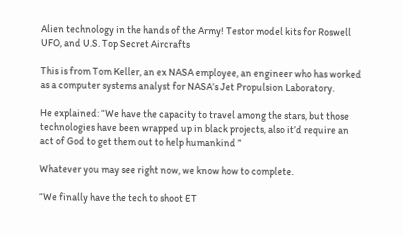Alien technology in the hands of the Army! Testor model kits for Roswell UFO, and U.S. Top Secret Aircrafts

This is from Tom Keller, an ex NASA employee, an engineer who has worked as a computer systems analyst for NASA’s Jet Propulsion Laboratory.

He explained: “We have the capacity to travel among the stars, but those technologies have been wrapped up in black projects, also it’d require an act of God to get them out to help humankind ”

Whatever you may see right now, we know how to complete.

“We finally have the tech to shoot ET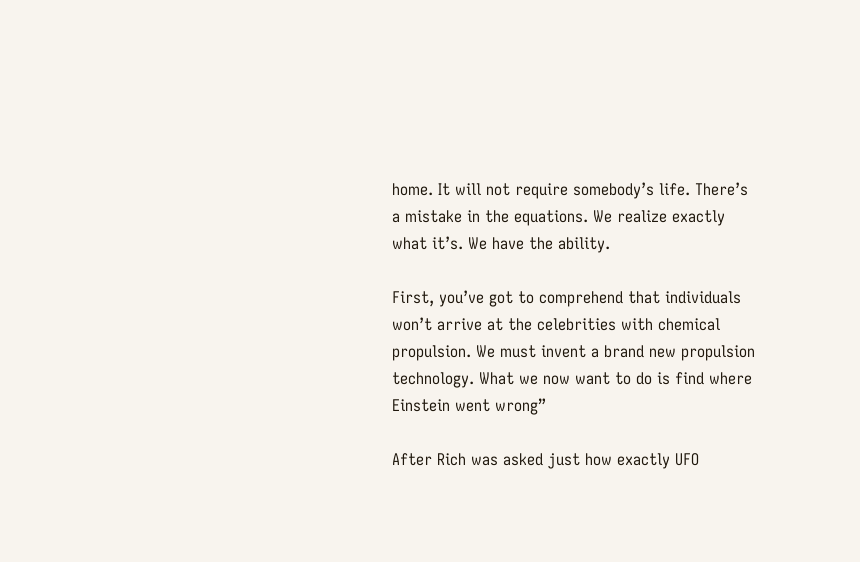home. It will not require somebody’s life. There’s a mistake in the equations. We realize exactly what it’s. We have the ability.

First, you’ve got to comprehend that individuals won’t arrive at the celebrities with chemical propulsion. We must invent a brand new propulsion technology. What we now want to do is find where Einstein went wrong”

After Rich was asked just how exactly UFO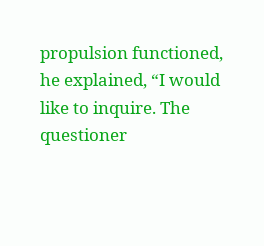propulsion functioned, he explained, “I would like to inquire. The questioner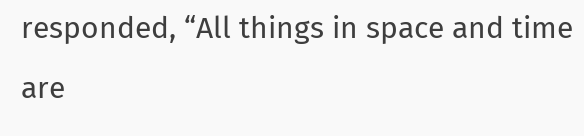responded, “All things in space and time are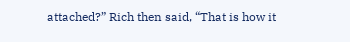attached?” Rich then said, “That is how it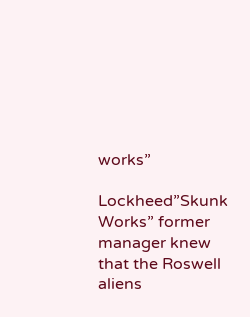works”

Lockheed”Skunk Works” former manager knew that the Roswell aliens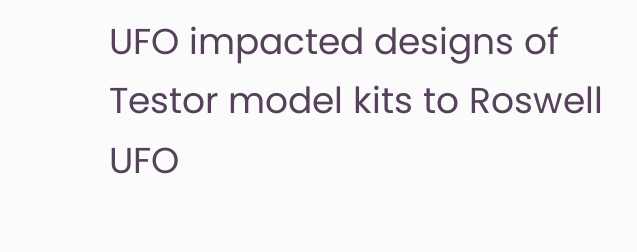UFO impacted designs of Testor model kits to Roswell UFO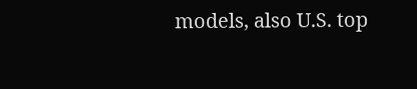models, also U.S. top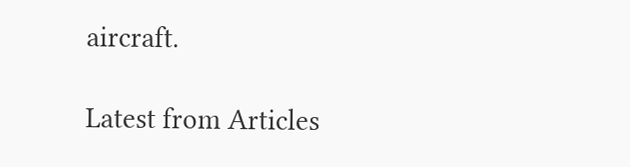aircraft.

Latest from Articles